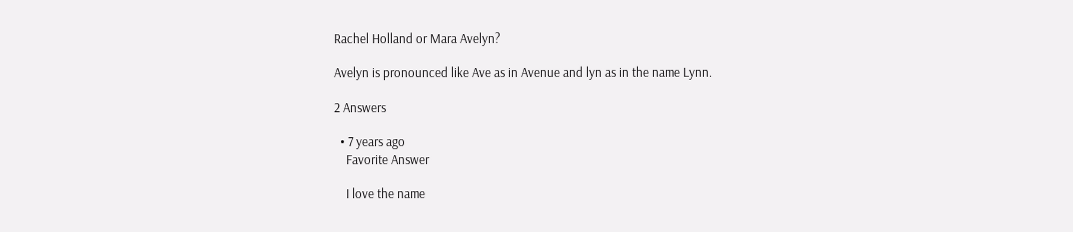Rachel Holland or Mara Avelyn?

Avelyn is pronounced like Ave as in Avenue and lyn as in the name Lynn.

2 Answers

  • 7 years ago
    Favorite Answer

    I love the name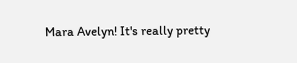Mara Avelyn! It's really pretty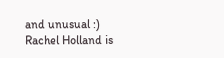and unusual :) Rachel Holland is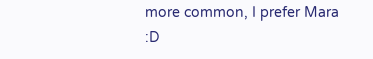more common, I prefer Mara :D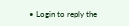• Login to reply the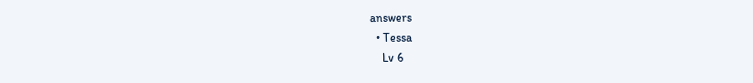answers
  • Tessa
    Lv 6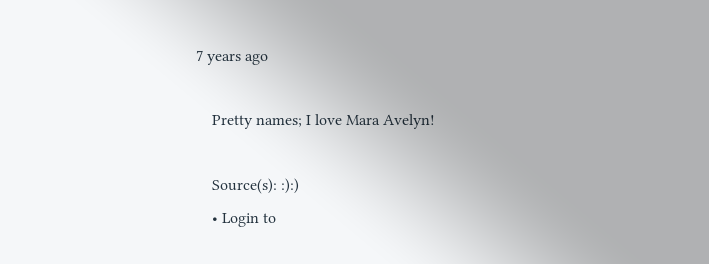7 years ago

    Pretty names; I love Mara Avelyn!

    Source(s): :):)
    • Login to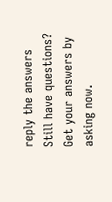reply the answers
Still have questions? Get your answers by asking now.